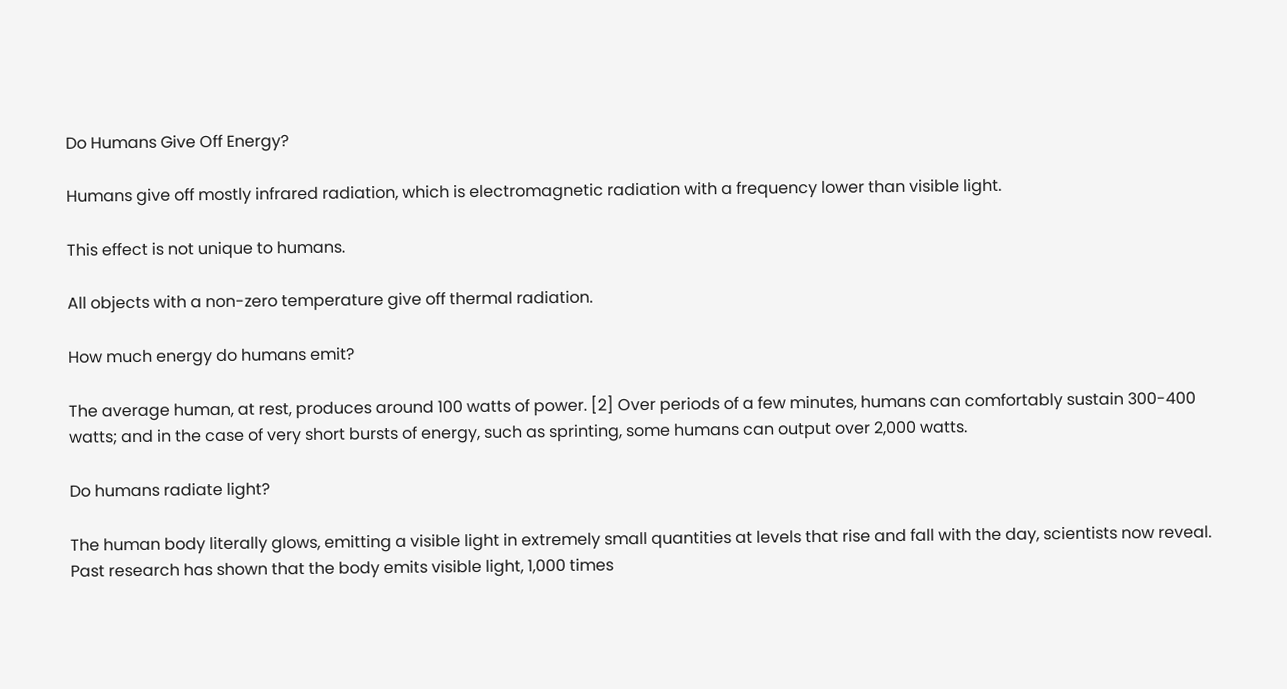Do Humans Give Off Energy?

Humans give off mostly infrared radiation, which is electromagnetic radiation with a frequency lower than visible light.

This effect is not unique to humans.

All objects with a non-zero temperature give off thermal radiation.

How much energy do humans emit?

The average human, at rest, produces around 100 watts of power. [2] Over periods of a few minutes, humans can comfortably sustain 300-400 watts; and in the case of very short bursts of energy, such as sprinting, some humans can output over 2,000 watts.

Do humans radiate light?

The human body literally glows, emitting a visible light in extremely small quantities at levels that rise and fall with the day, scientists now reveal. Past research has shown that the body emits visible light, 1,000 times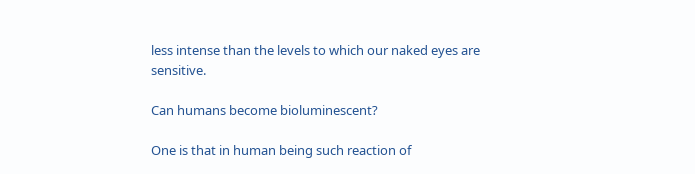less intense than the levels to which our naked eyes are sensitive.

Can humans become bioluminescent?

One is that in human being such reaction of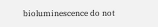bioluminescence do not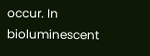occur. In bioluminescent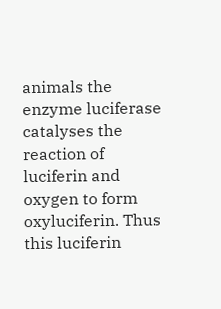animals the enzyme luciferase catalyses the reaction of luciferin and oxygen to form oxyluciferin. Thus this luciferin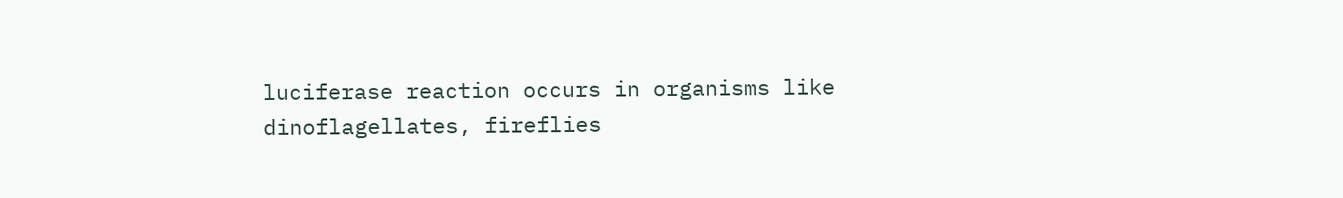luciferase reaction occurs in organisms like dinoflagellates, fireflies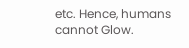etc. Hence, humans cannot Glow.